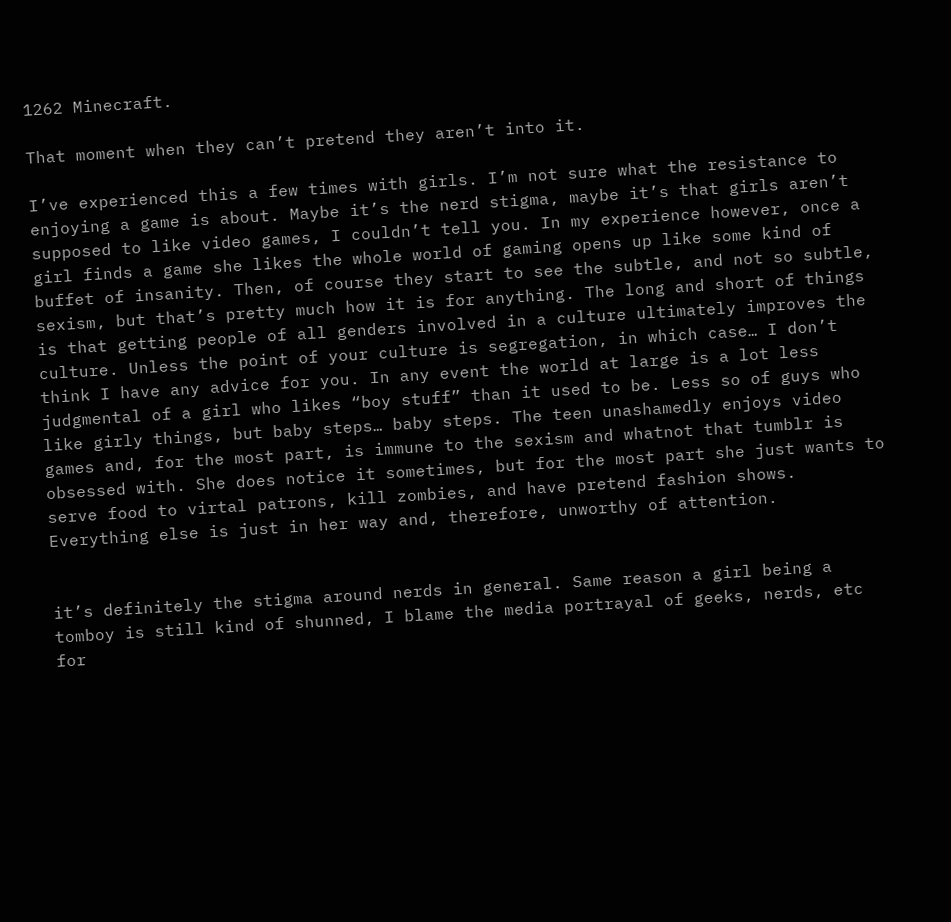1262 Minecraft.

That moment when they can’t pretend they aren’t into it.

I’ve experienced this a few times with girls. I’m not sure what the resistance to enjoying a game is about. Maybe it’s the nerd stigma, maybe it’s that girls aren’t supposed to like video games, I couldn’t tell you. In my experience however, once a girl finds a game she likes the whole world of gaming opens up like some kind of buffet of insanity. Then, of course they start to see the subtle, and not so subtle, sexism, but that’s pretty much how it is for anything. The long and short of things is that getting people of all genders involved in a culture ultimately improves the culture. Unless the point of your culture is segregation, in which case… I don’t think I have any advice for you. In any event the world at large is a lot less judgmental of a girl who likes “boy stuff” than it used to be. Less so of guys who like girly things, but baby steps… baby steps. The teen unashamedly enjoys video games and, for the most part, is immune to the sexism and whatnot that tumblr is obsessed with. She does notice it sometimes, but for the most part she just wants to serve food to virtal patrons, kill zombies, and have pretend fashion shows. Everything else is just in her way and, therefore, unworthy of attention.


it’s definitely the stigma around nerds in general. Same reason a girl being a tomboy is still kind of shunned, I blame the media portrayal of geeks, nerds, etc for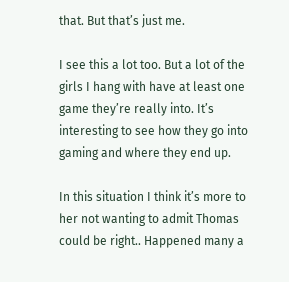that. But that’s just me.

I see this a lot too. But a lot of the girls I hang with have at least one game they’re really into. It’s interesting to see how they go into gaming and where they end up.

In this situation I think it’s more to her not wanting to admit Thomas could be right.. Happened many a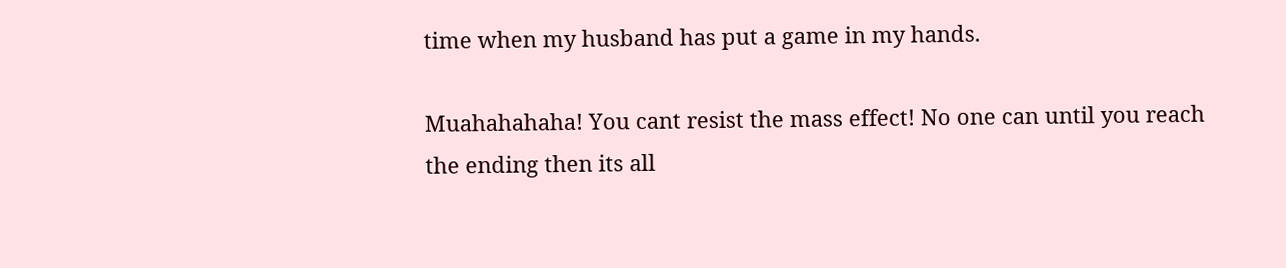time when my husband has put a game in my hands.

Muahahahaha! You cant resist the mass effect! No one can until you reach the ending then its all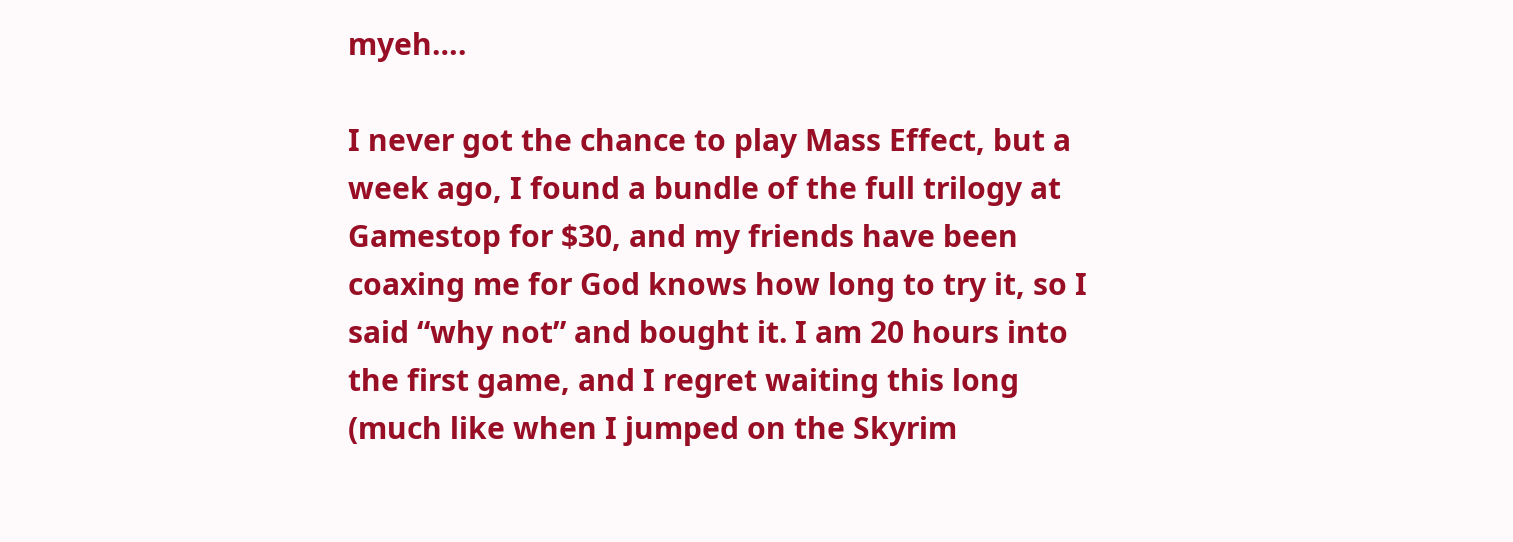myeh….

I never got the chance to play Mass Effect, but a week ago, I found a bundle of the full trilogy at Gamestop for $30, and my friends have been coaxing me for God knows how long to try it, so I said “why not” and bought it. I am 20 hours into the first game, and I regret waiting this long (much like when I jumped on the Skyrim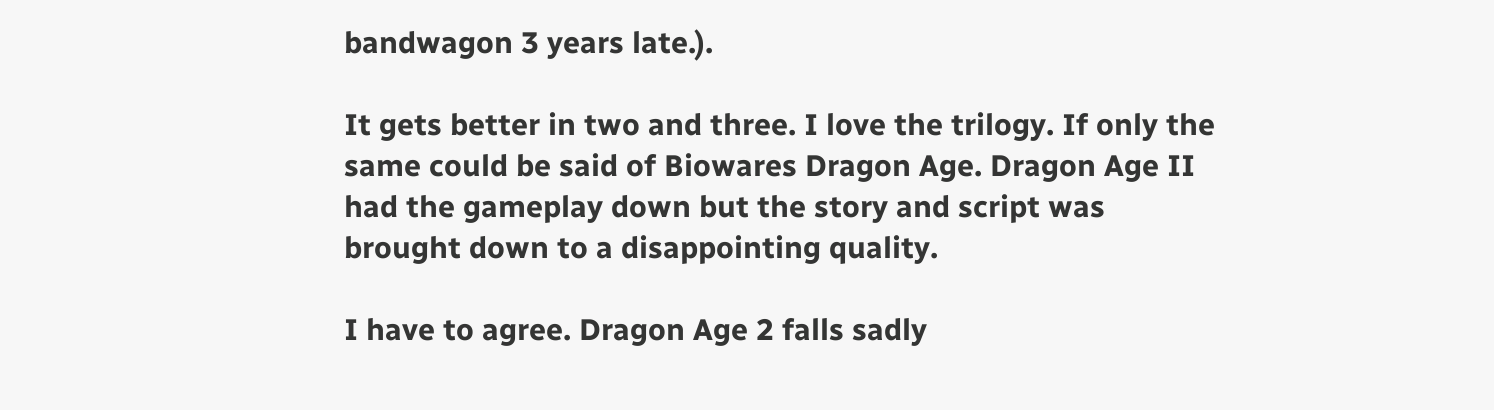bandwagon 3 years late.).

It gets better in two and three. I love the trilogy. If only the same could be said of Biowares Dragon Age. Dragon Age II had the gameplay down but the story and script was brought down to a disappointing quality.

I have to agree. Dragon Age 2 falls sadly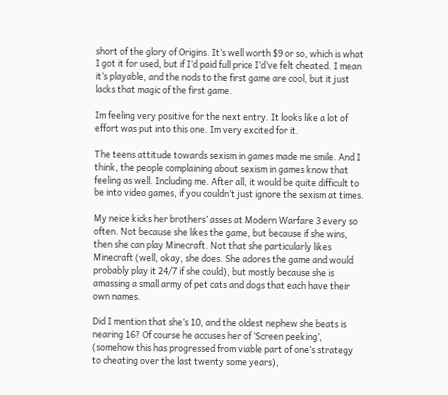short of the glory of Origins. It’s well worth $9 or so, which is what I got it for used, but if I’d paid full price I’d’ve felt cheated. I mean it’s playable, and the nods to the first game are cool, but it just lacks that magic of the first game.

Im feeling very positive for the next entry. It looks like a lot of effort was put into this one. Im very excited for it.

The teens attitude towards sexism in games made me smile. And I think, the people complaining about sexism in games know that feeling as well. Including me. After all, it would be quite difficult to be into video games, if you couldn’t just ignore the sexism at times.

My neice kicks her brothers’ asses at Modern Warfare 3 every so often. Not because she likes the game, but because if she wins, then she can play Minecraft. Not that she particularly likes Minecraft (well, okay, she does. She adores the game and would probably play it 24/7 if she could), but mostly because she is amassing a small army of pet cats and dogs that each have their own names.

Did I mention that she’s 10, and the oldest nephew she beats is nearing 16? Of course he accuses her of ‘Screen peeking’, (somehow this has progressed from viable part of one’s strategy to cheating over the last twenty some years),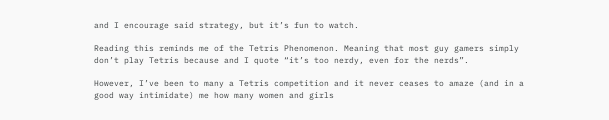and I encourage said strategy, but it’s fun to watch.

Reading this reminds me of the Tetris Phenomenon. Meaning that most guy gamers simply don’t play Tetris because and I quote “it’s too nerdy, even for the nerds”.

However, I’ve been to many a Tetris competition and it never ceases to amaze (and in a good way intimidate) me how many women and girls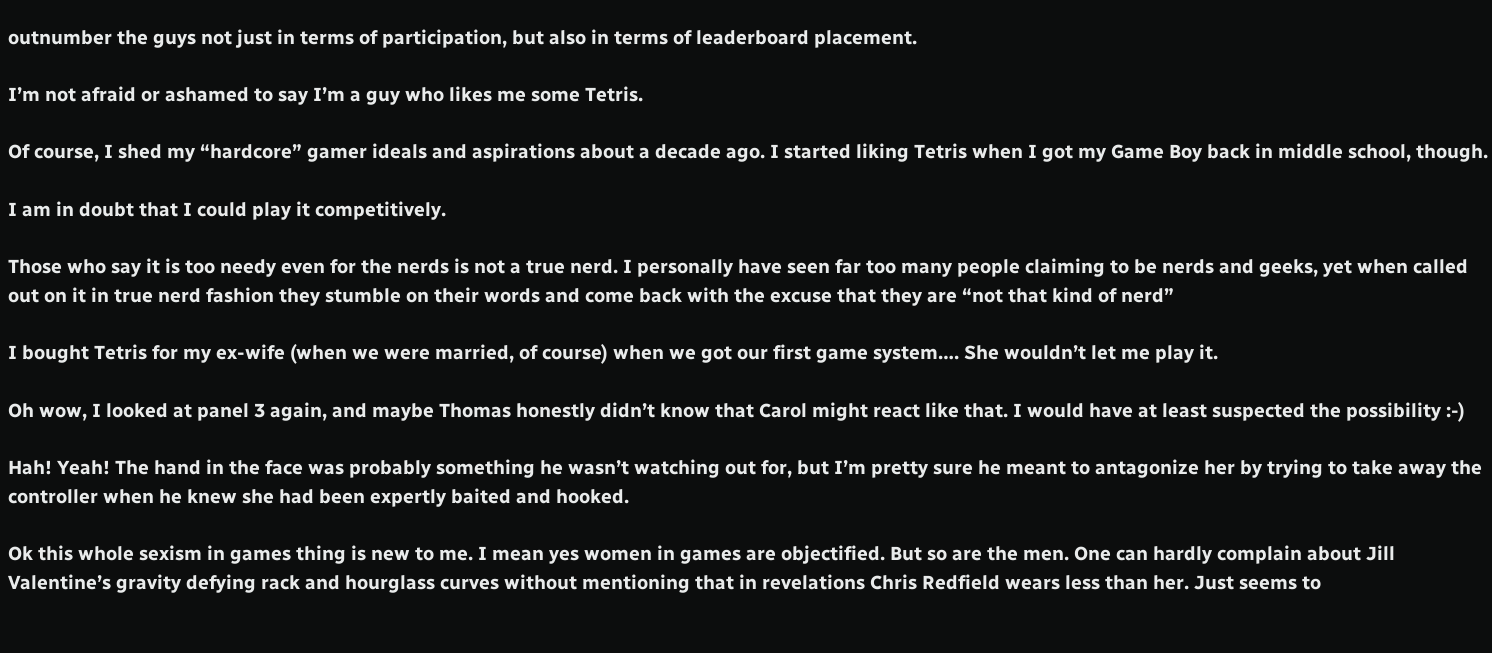outnumber the guys not just in terms of participation, but also in terms of leaderboard placement.

I’m not afraid or ashamed to say I’m a guy who likes me some Tetris.

Of course, I shed my “hardcore” gamer ideals and aspirations about a decade ago. I started liking Tetris when I got my Game Boy back in middle school, though.

I am in doubt that I could play it competitively.

Those who say it is too needy even for the nerds is not a true nerd. I personally have seen far too many people claiming to be nerds and geeks, yet when called out on it in true nerd fashion they stumble on their words and come back with the excuse that they are “not that kind of nerd”

I bought Tetris for my ex-wife (when we were married, of course) when we got our first game system…. She wouldn’t let me play it.

Oh wow, I looked at panel 3 again, and maybe Thomas honestly didn’t know that Carol might react like that. I would have at least suspected the possibility :-)

Hah! Yeah! The hand in the face was probably something he wasn’t watching out for, but I’m pretty sure he meant to antagonize her by trying to take away the controller when he knew she had been expertly baited and hooked.

Ok this whole sexism in games thing is new to me. I mean yes women in games are objectified. But so are the men. One can hardly complain about Jill Valentine’s gravity defying rack and hourglass curves without mentioning that in revelations Chris Redfield wears less than her. Just seems to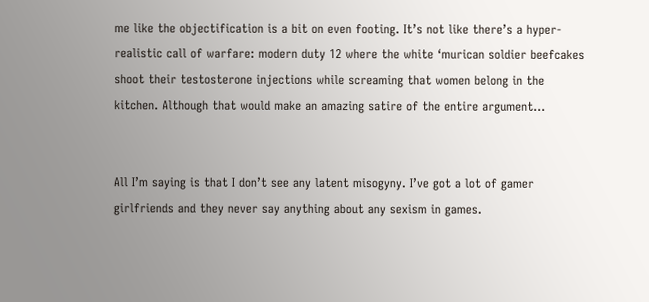me like the objectification is a bit on even footing. It’s not like there’s a hyper- realistic call of warfare: modern duty 12 where the white ‘murican soldier beefcakes shoot their testosterone injections while screaming that women belong in the kitchen. Although that would make an amazing satire of the entire argument…


All I’m saying is that I don’t see any latent misogyny. I’ve got a lot of gamer girlfriends and they never say anything about any sexism in games.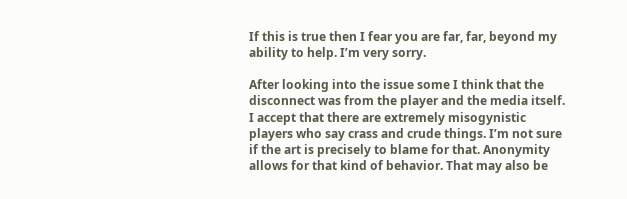If this is true then I fear you are far, far, beyond my ability to help. I’m very sorry.

After looking into the issue some I think that the disconnect was from the player and the media itself. I accept that there are extremely misogynistic players who say crass and crude things. I’m not sure if the art is precisely to blame for that. Anonymity allows for that kind of behavior. That may also be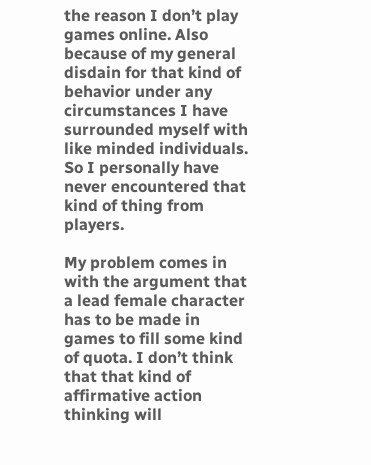the reason I don’t play games online. Also because of my general disdain for that kind of behavior under any circumstances I have surrounded myself with like minded individuals. So I personally have never encountered that kind of thing from players.

My problem comes in with the argument that a lead female character has to be made in games to fill some kind of quota. I don’t think that that kind of affirmative action thinking will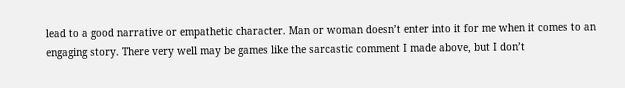lead to a good narrative or empathetic character. Man or woman doesn’t enter into it for me when it comes to an engaging story. There very well may be games like the sarcastic comment I made above, but I don’t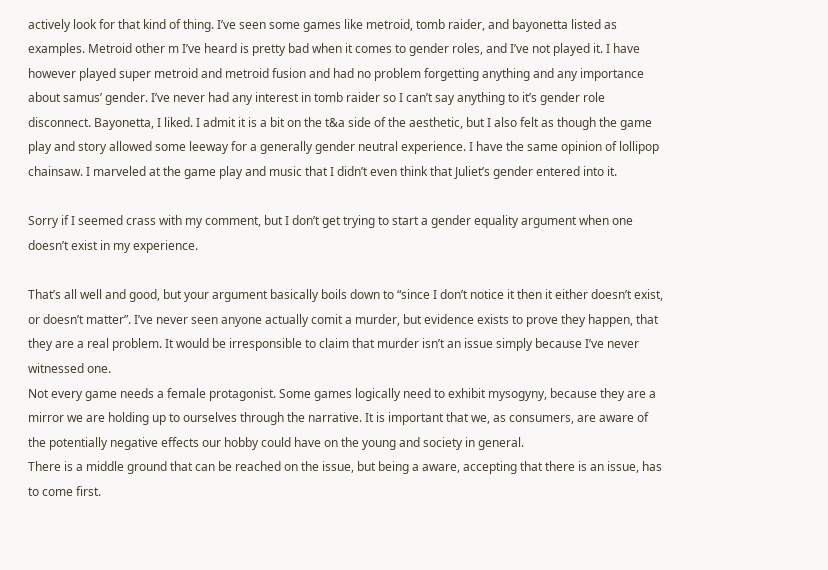actively look for that kind of thing. I’ve seen some games like metroid, tomb raider, and bayonetta listed as examples. Metroid other m I’ve heard is pretty bad when it comes to gender roles, and I’ve not played it. I have however played super metroid and metroid fusion and had no problem forgetting anything and any importance about samus’ gender. I’ve never had any interest in tomb raider so I can’t say anything to it’s gender role disconnect. Bayonetta, I liked. I admit it is a bit on the t&a side of the aesthetic, but I also felt as though the game play and story allowed some leeway for a generally gender neutral experience. I have the same opinion of lollipop chainsaw. I marveled at the game play and music that I didn’t even think that Juliet’s gender entered into it.

Sorry if I seemed crass with my comment, but I don’t get trying to start a gender equality argument when one doesn’t exist in my experience.

That’s all well and good, but your argument basically boils down to “since I don’t notice it then it either doesn’t exist, or doesn’t matter”. I’ve never seen anyone actually comit a murder, but evidence exists to prove they happen, that they are a real problem. It would be irresponsible to claim that murder isn’t an issue simply because I’ve never witnessed one.
Not every game needs a female protagonist. Some games logically need to exhibit mysogyny, because they are a mirror we are holding up to ourselves through the narrative. It is important that we, as consumers, are aware of the potentially negative effects our hobby could have on the young and society in general.
There is a middle ground that can be reached on the issue, but being a aware, accepting that there is an issue, has to come first.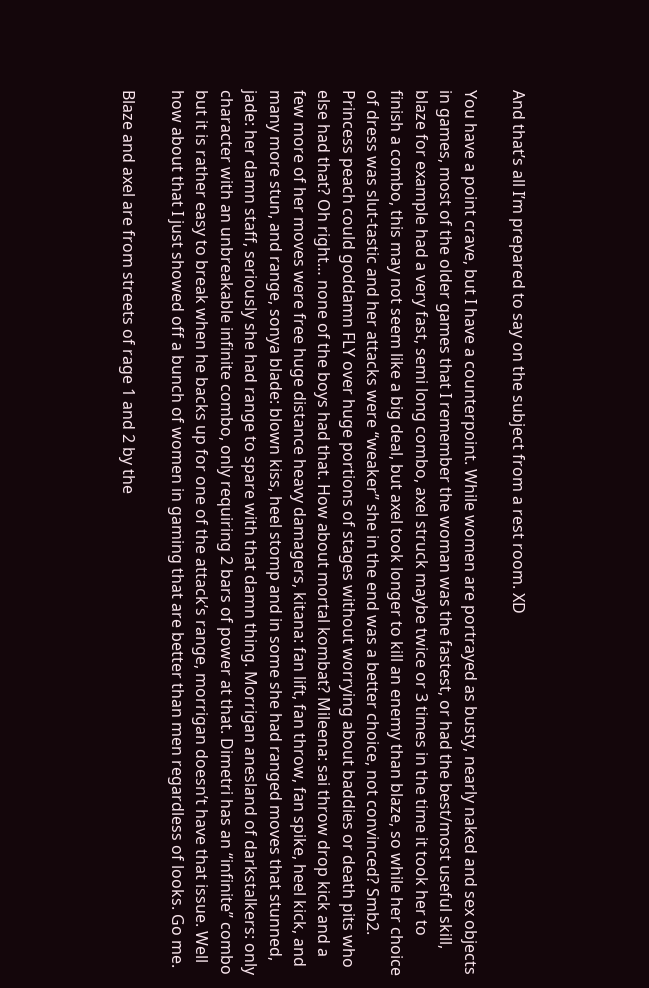And that’s all I’m prepared to say on the subject from a rest room. XD

You have a point crave, but I have a counterpoint. While women are portrayed as busty, nearly naked and sex objects in games, most of the older games that I remember the woman was the fastest, or had the best/most useful skill, blaze for example had a very fast, semi long combo, axel struck maybe twice or 3 times in the time it took her to finish a combo, this may not seem like a big deal, but axel took longer to kill an enemy than blaze, so while her choice of dress was slut-tastic and her attacks were “weaker” she in the end was a better choice, not convinced? Smb2. Princess peach could goddamn FLY over huge portions of stages without worrying about baddies or death pits who else had that? Oh right… none of the boys had that. How about mortal kombat? Mileena: sai throw drop kick and a few more of her moves were free huge distance heavy damagers, kitana: fan lift, fan throw, fan spike, heel kick, and many more stun, and range, sonya blade: blown kiss, heel stomp and in some she had ranged moves that stunned, jade: her damn staff, seriously she had range to spare with that damn thing. Morrigan anesland of darkstalkers: only character with an unbreakable infinite combo, only requiring 2 bars of power at that. Dimetri has an “infinite” combo but it is rather easy to break when he backs up for one of the attack’s range, morrigan doesn’t have that issue. Well how about that I just showed off a bunch of women in gaming that are better than men regardless of looks. Go me.

Blaze and axel are from streets of rage 1 and 2 by the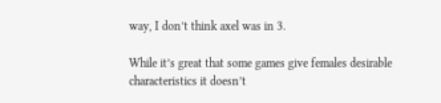way, I don’t think axel was in 3.

While it’s great that some games give females desirable characteristics it doesn’t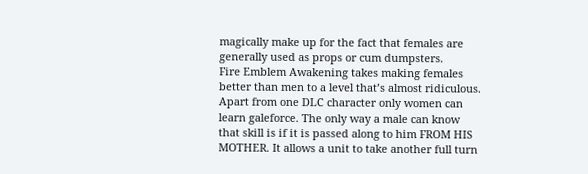magically make up for the fact that females are generally used as props or cum dumpsters.
Fire Emblem Awakening takes making females better than men to a level that’s almost ridiculous. Apart from one DLC character only women can learn galeforce. The only way a male can know that skill is if it is passed along to him FROM HIS MOTHER. It allows a unit to take another full turn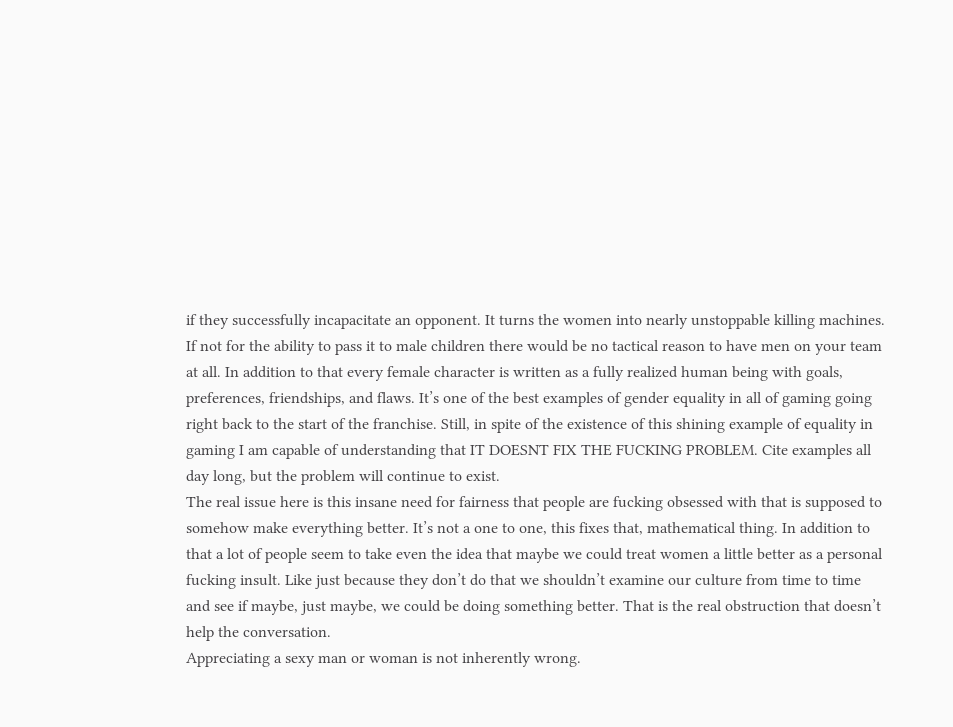if they successfully incapacitate an opponent. It turns the women into nearly unstoppable killing machines. If not for the ability to pass it to male children there would be no tactical reason to have men on your team at all. In addition to that every female character is written as a fully realized human being with goals, preferences, friendships, and flaws. It’s one of the best examples of gender equality in all of gaming going right back to the start of the franchise. Still, in spite of the existence of this shining example of equality in gaming I am capable of understanding that IT DOESNT FIX THE FUCKING PROBLEM. Cite examples all day long, but the problem will continue to exist.
The real issue here is this insane need for fairness that people are fucking obsessed with that is supposed to somehow make everything better. It’s not a one to one, this fixes that, mathematical thing. In addition to that a lot of people seem to take even the idea that maybe we could treat women a little better as a personal fucking insult. Like just because they don’t do that we shouldn’t examine our culture from time to time and see if maybe, just maybe, we could be doing something better. That is the real obstruction that doesn’t help the conversation.
Appreciating a sexy man or woman is not inherently wrong.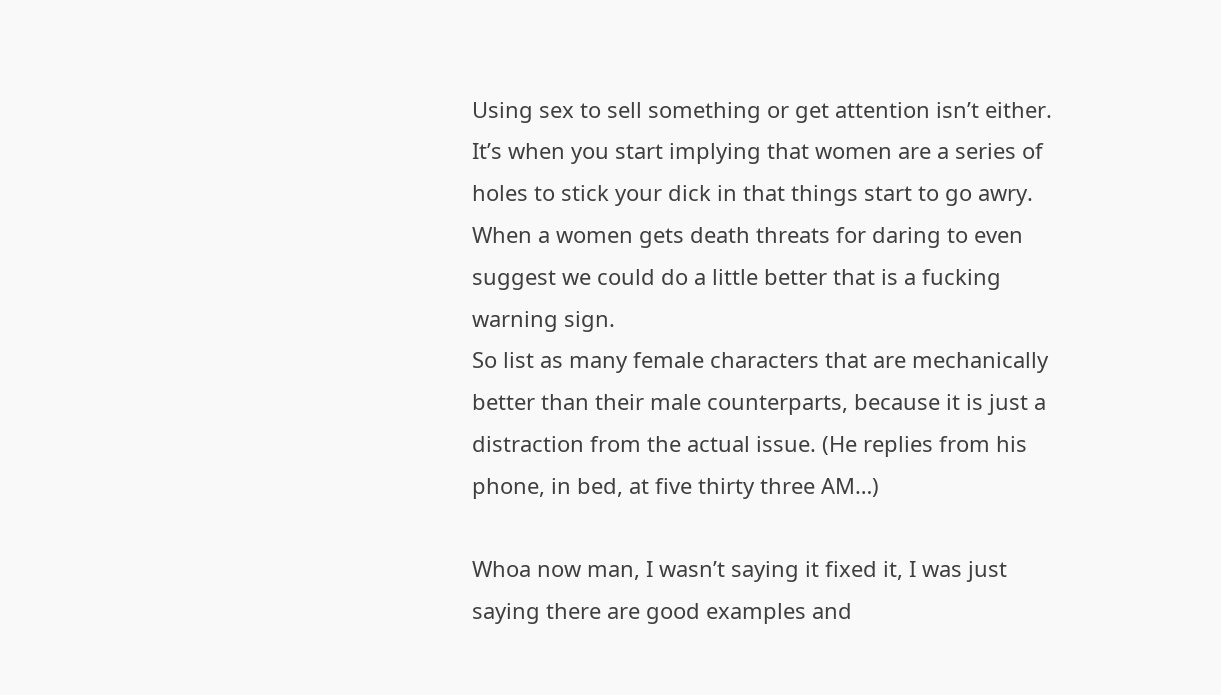Using sex to sell something or get attention isn’t either. It’s when you start implying that women are a series of holes to stick your dick in that things start to go awry. When a women gets death threats for daring to even suggest we could do a little better that is a fucking warning sign.
So list as many female characters that are mechanically better than their male counterparts, because it is just a distraction from the actual issue. (He replies from his phone, in bed, at five thirty three AM…)

Whoa now man, I wasn’t saying it fixed it, I was just saying there are good examples and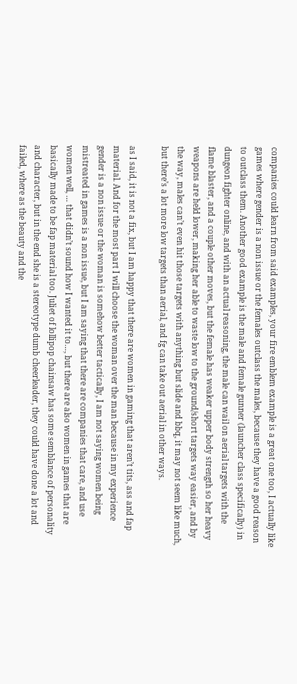companies could learn from said examples, your fire emblem example is a great one too, I actually like games where gender is a non issue or the females outclass the males, because they have a good reason to outclass them. Another good example is the male and female gunner (launcher class specifically) in dungeon fighter online, and with an actual reasoning, the male can wail on aerial targets with the flame blaster, and a couple other moves, but the female has weaker upper body strength so her heavy weapons are held lower, making her able to waste low to the ground/short targets way easier, and by the way, males can’t even hit those targets with anything but slide and bbq, it may not seem like much, but there’s a lot more low targets than aerial, and fg can take out aerial in other ways.

as I said, it is not a fix, but I am happy that there are women in gaming that aren’t tits, ass and fap material. And for the most part I will choose the woman over the man because in my experience gender is a non issue or the woman is somehow better tactically, I am not saying women being mistreated in games is a non issue, but I am saying that there are companies that care, and use women well, … that didn’t sound how I wanted it to…, but there are also women in games that are basically made to be fap material too. Juliet of lollipop chainsaw has some semblance of personality and character, but in the end she is a stereotype dumb cheerleader, they could have done a lot and failed, where as the beauty and the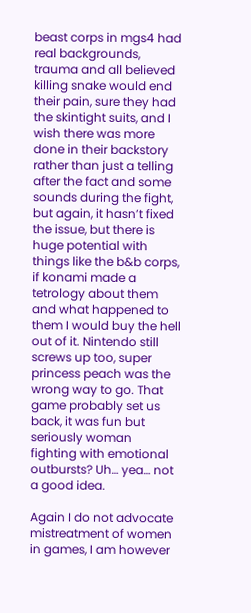beast corps in mgs4 had real backgrounds, trauma and all believed killing snake would end their pain, sure they had the skintight suits, and I wish there was more done in their backstory rather than just a telling after the fact and some sounds during the fight, but again, it hasn’t fixed the issue, but there is huge potential with things like the b&b corps, if konami made a tetrology about them and what happened to them I would buy the hell out of it. Nintendo still screws up too, super princess peach was the wrong way to go. That game probably set us back, it was fun but seriously woman fighting with emotional outbursts? Uh… yea… not a good idea.

Again I do not advocate mistreatment of women in games, I am however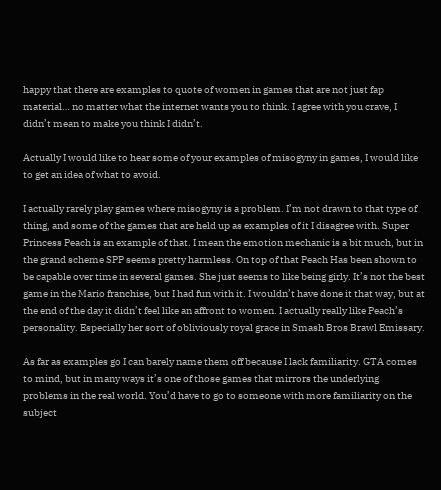happy that there are examples to quote of women in games that are not just fap material… no matter what the internet wants you to think. I agree with you crave, I didn’t mean to make you think I didn’t.

Actually I would like to hear some of your examples of misogyny in games, I would like to get an idea of what to avoid.

I actually rarely play games where misogyny is a problem. I’m not drawn to that type of thing, and some of the games that are held up as examples of it I disagree with. Super Princess Peach is an example of that. I mean the emotion mechanic is a bit much, but in the grand scheme SPP seems pretty harmless. On top of that Peach Has been shown to be capable over time in several games. She just seems to like being girly. It’s not the best game in the Mario franchise, but I had fun with it. I wouldn’t have done it that way, but at the end of the day it didn’t feel like an affront to women. I actually really like Peach’s personality. Especially her sort of obliviously royal grace in Smash Bros Brawl Emissary.

As far as examples go I can barely name them off because I lack familiarity. GTA comes to mind, but in many ways it’s one of those games that mirrors the underlying problems in the real world. You’d have to go to someone with more familiarity on the subject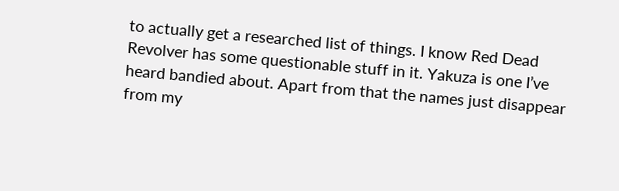to actually get a researched list of things. I know Red Dead Revolver has some questionable stuff in it. Yakuza is one I’ve heard bandied about. Apart from that the names just disappear from my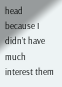head because I didn’t have much interest them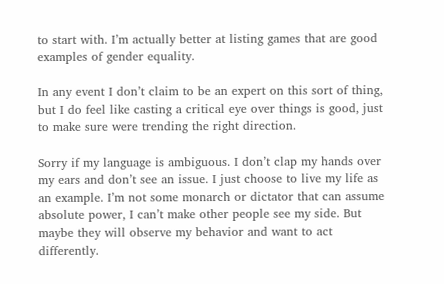to start with. I’m actually better at listing games that are good examples of gender equality.

In any event I don’t claim to be an expert on this sort of thing, but I do feel like casting a critical eye over things is good, just to make sure were trending the right direction.

Sorry if my language is ambiguous. I don’t clap my hands over my ears and don’t see an issue. I just choose to live my life as an example. I’m not some monarch or dictator that can assume absolute power, I can’t make other people see my side. But maybe they will observe my behavior and want to act differently.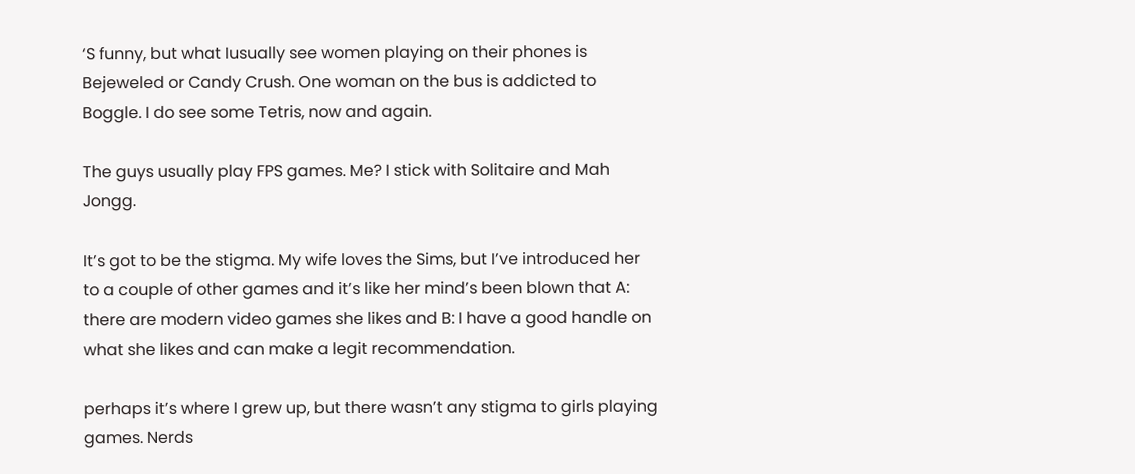‘S funny, but what Iusually see women playing on their phones is Bejeweled or Candy Crush. One woman on the bus is addicted to Boggle. I do see some Tetris, now and again.

The guys usually play FPS games. Me? I stick with Solitaire and Mah Jongg.

It’s got to be the stigma. My wife loves the Sims, but I’ve introduced her to a couple of other games and it’s like her mind’s been blown that A: there are modern video games she likes and B: I have a good handle on what she likes and can make a legit recommendation.

perhaps it’s where I grew up, but there wasn’t any stigma to girls playing games. Nerds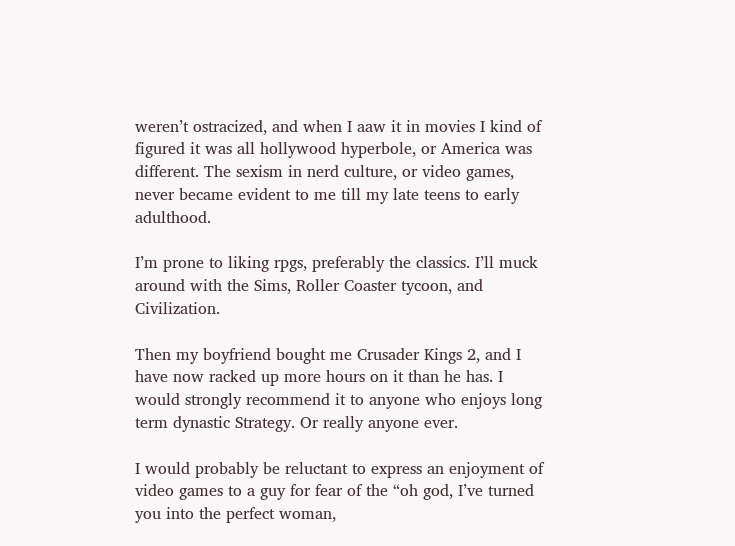weren’t ostracized, and when I aaw it in movies I kind of figured it was all hollywood hyperbole, or America was different. The sexism in nerd culture, or video games, never became evident to me till my late teens to early adulthood.

I’m prone to liking rpgs, preferably the classics. I’ll muck around with the Sims, Roller Coaster tycoon, and Civilization.

Then my boyfriend bought me Crusader Kings 2, and I have now racked up more hours on it than he has. I would strongly recommend it to anyone who enjoys long term dynastic Strategy. Or really anyone ever.

I would probably be reluctant to express an enjoyment of video games to a guy for fear of the “oh god, I’ve turned you into the perfect woman,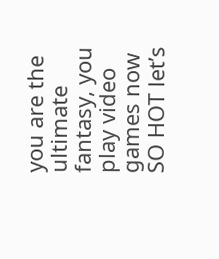you are the ultimate fantasy, you play video games now SO HOT let’s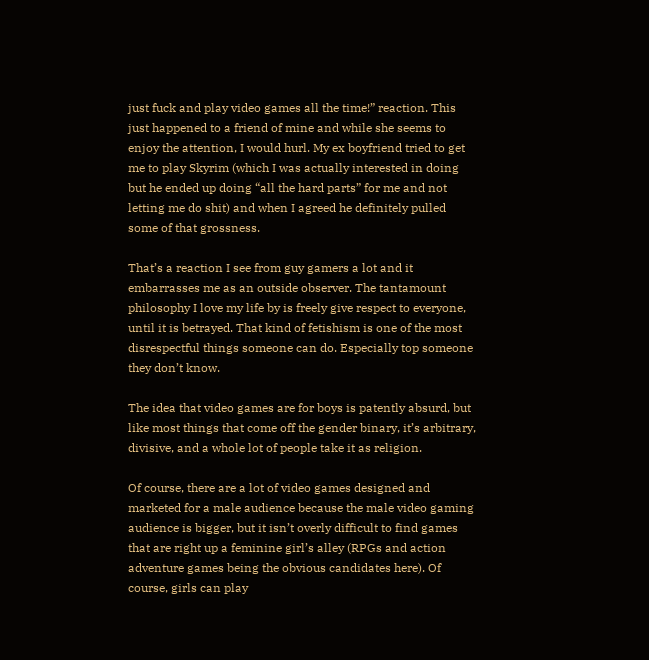just fuck and play video games all the time!” reaction. This just happened to a friend of mine and while she seems to enjoy the attention, I would hurl. My ex boyfriend tried to get me to play Skyrim (which I was actually interested in doing but he ended up doing “all the hard parts” for me and not letting me do shit) and when I agreed he definitely pulled some of that grossness.

That’s a reaction I see from guy gamers a lot and it embarrasses me as an outside observer. The tantamount philosophy I love my life by is freely give respect to everyone, until it is betrayed. That kind of fetishism is one of the most disrespectful things someone can do. Especially top someone they don’t know.

The idea that video games are for boys is patently absurd, but like most things that come off the gender binary, it’s arbitrary, divisive, and a whole lot of people take it as religion.

Of course, there are a lot of video games designed and marketed for a male audience because the male video gaming audience is bigger, but it isn’t overly difficult to find games that are right up a feminine girl’s alley (RPGs and action adventure games being the obvious candidates here). Of course, girls can play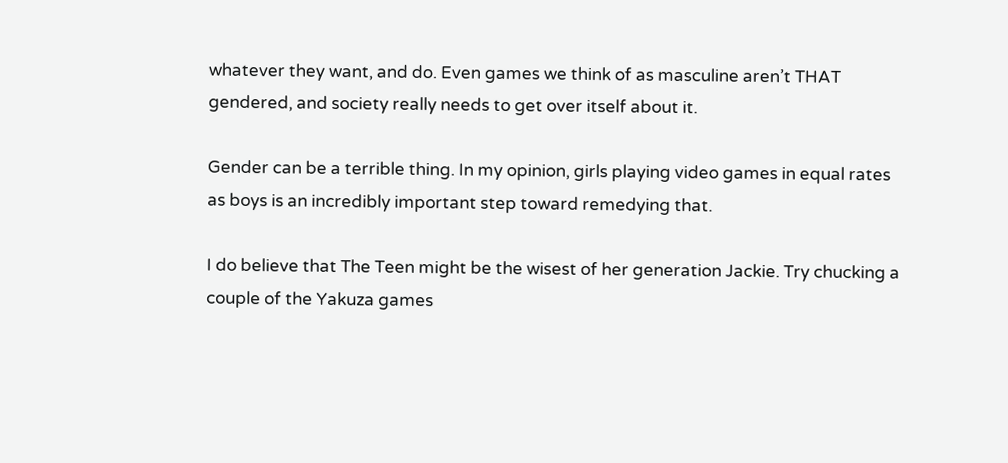whatever they want, and do. Even games we think of as masculine aren’t THAT gendered, and society really needs to get over itself about it.

Gender can be a terrible thing. In my opinion, girls playing video games in equal rates as boys is an incredibly important step toward remedying that.

I do believe that The Teen might be the wisest of her generation Jackie. Try chucking a couple of the Yakuza games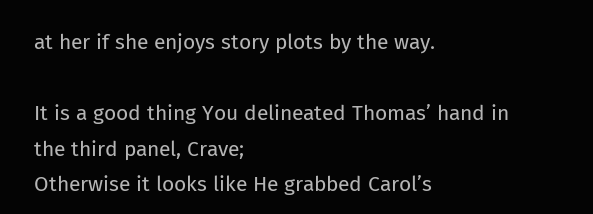at her if she enjoys story plots by the way.

It is a good thing You delineated Thomas’ hand in the third panel, Crave;
Otherwise it looks like He grabbed Carol’s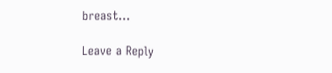breast…

Leave a Reply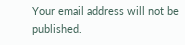Your email address will not be published.